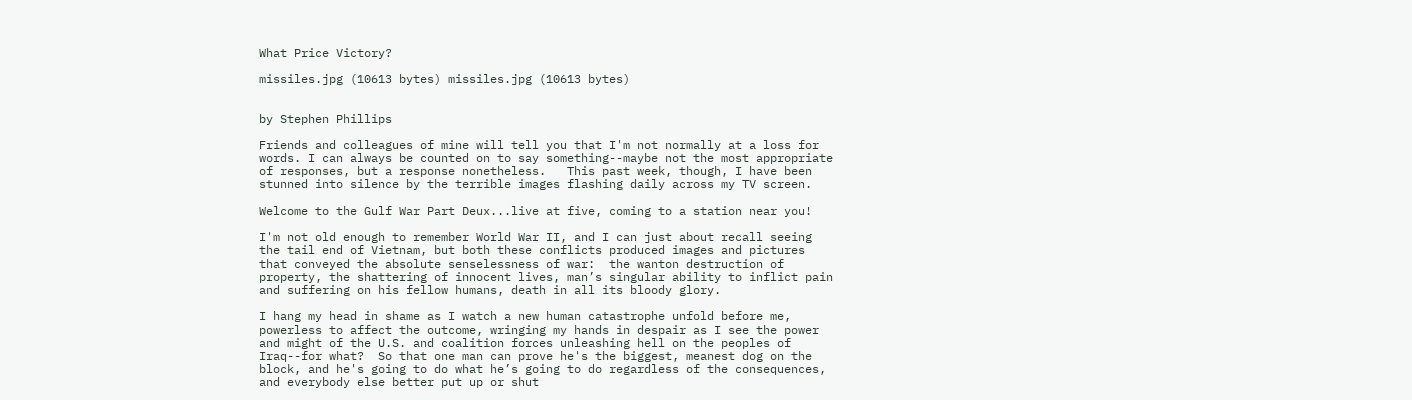What Price Victory?

missiles.jpg (10613 bytes) missiles.jpg (10613 bytes)


by Stephen Phillips

Friends and colleagues of mine will tell you that I'm not normally at a loss for words. I can always be counted on to say something--maybe not the most appropriate of responses, but a response nonetheless.   This past week, though, I have been stunned into silence by the terrible images flashing daily across my TV screen.

Welcome to the Gulf War Part Deux...live at five, coming to a station near you!

I'm not old enough to remember World War II, and I can just about recall seeing the tail end of Vietnam, but both these conflicts produced images and pictures that conveyed the absolute senselessness of war:  the wanton destruction of property, the shattering of innocent lives, man’s singular ability to inflict pain and suffering on his fellow humans, death in all its bloody glory.

I hang my head in shame as I watch a new human catastrophe unfold before me, powerless to affect the outcome, wringing my hands in despair as I see the power and might of the U.S. and coalition forces unleashing hell on the peoples of Iraq--for what?  So that one man can prove he's the biggest, meanest dog on the block, and he's going to do what he’s going to do regardless of the consequences, and everybody else better put up or shut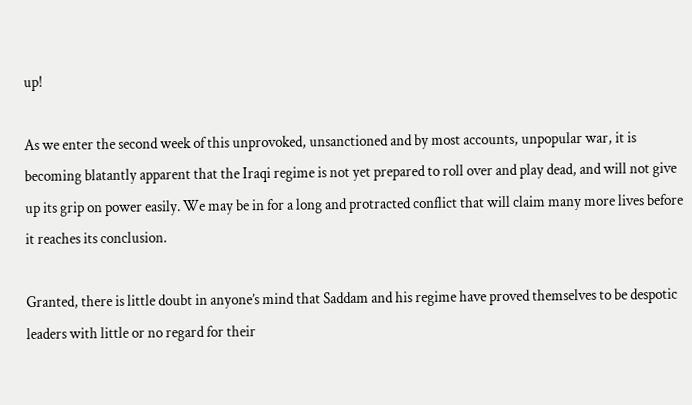up!

As we enter the second week of this unprovoked, unsanctioned and by most accounts, unpopular war, it is becoming blatantly apparent that the Iraqi regime is not yet prepared to roll over and play dead, and will not give up its grip on power easily. We may be in for a long and protracted conflict that will claim many more lives before it reaches its conclusion.

Granted, there is little doubt in anyone’s mind that Saddam and his regime have proved themselves to be despotic leaders with little or no regard for their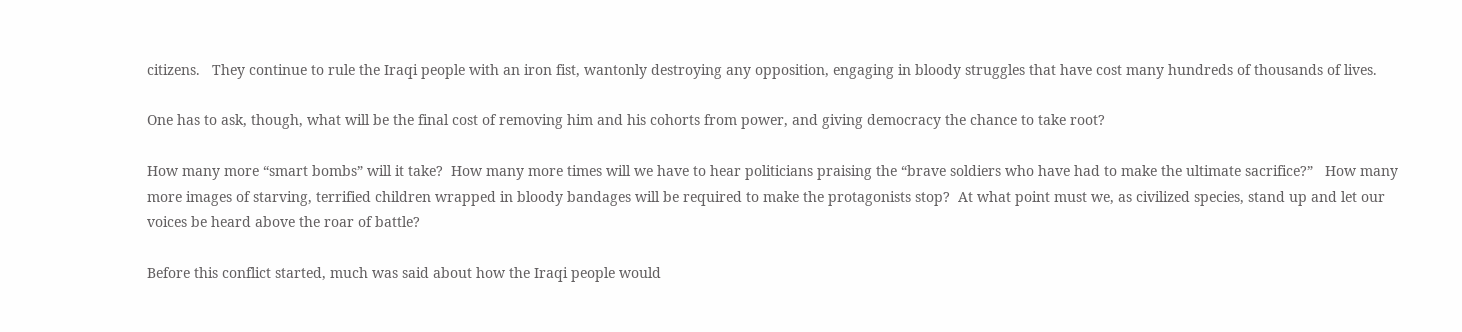citizens.   They continue to rule the Iraqi people with an iron fist, wantonly destroying any opposition, engaging in bloody struggles that have cost many hundreds of thousands of lives.

One has to ask, though, what will be the final cost of removing him and his cohorts from power, and giving democracy the chance to take root?

How many more “smart bombs” will it take?  How many more times will we have to hear politicians praising the “brave soldiers who have had to make the ultimate sacrifice?”   How many more images of starving, terrified children wrapped in bloody bandages will be required to make the protagonists stop?  At what point must we, as civilized species, stand up and let our voices be heard above the roar of battle?

Before this conflict started, much was said about how the Iraqi people would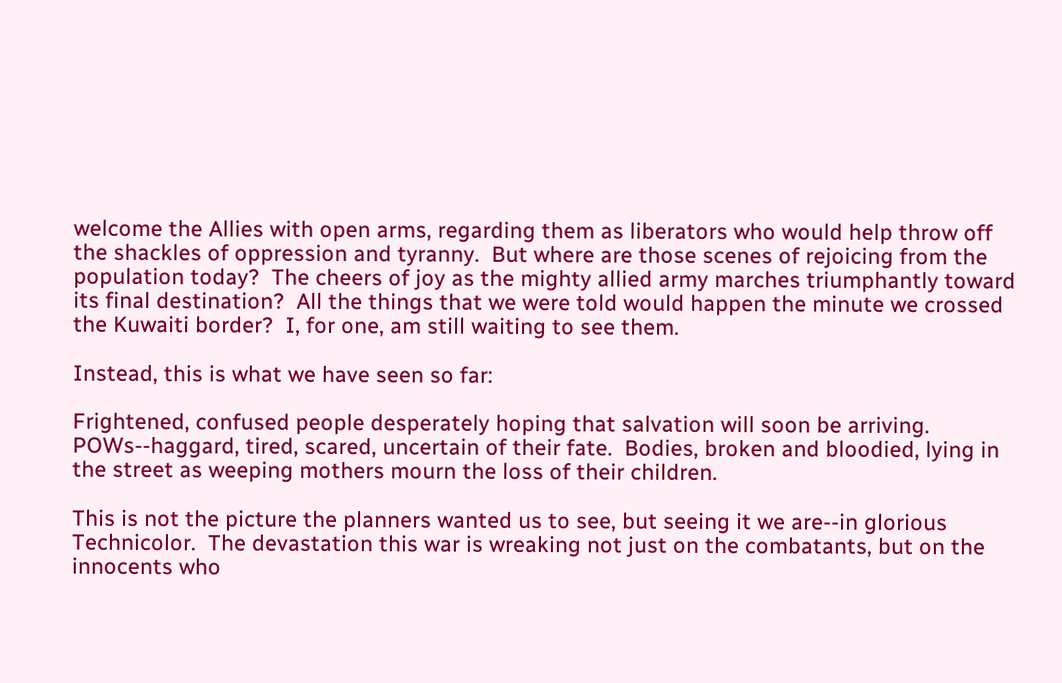welcome the Allies with open arms, regarding them as liberators who would help throw off the shackles of oppression and tyranny.  But where are those scenes of rejoicing from the population today?  The cheers of joy as the mighty allied army marches triumphantly toward its final destination?  All the things that we were told would happen the minute we crossed the Kuwaiti border?  I, for one, am still waiting to see them.

Instead, this is what we have seen so far:

Frightened, confused people desperately hoping that salvation will soon be arriving. POWs--haggard, tired, scared, uncertain of their fate.  Bodies, broken and bloodied, lying in the street as weeping mothers mourn the loss of their children.

This is not the picture the planners wanted us to see, but seeing it we are--in glorious Technicolor.  The devastation this war is wreaking not just on the combatants, but on the innocents who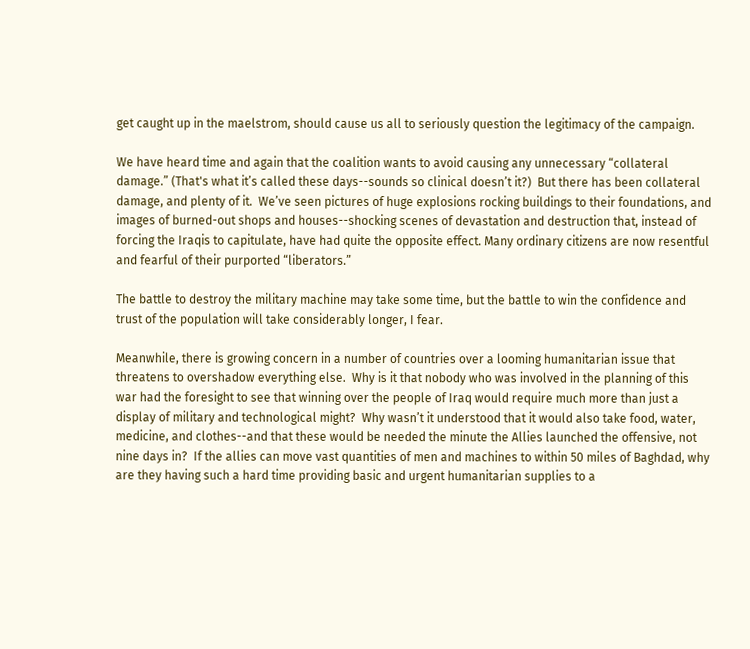get caught up in the maelstrom, should cause us all to seriously question the legitimacy of the campaign.

We have heard time and again that the coalition wants to avoid causing any unnecessary “collateral damage.” (That's what it’s called these days--sounds so clinical doesn’t it?)  But there has been collateral damage, and plenty of it.  We’ve seen pictures of huge explosions rocking buildings to their foundations, and images of burned-out shops and houses--shocking scenes of devastation and destruction that, instead of forcing the Iraqis to capitulate, have had quite the opposite effect. Many ordinary citizens are now resentful and fearful of their purported “liberators.”

The battle to destroy the military machine may take some time, but the battle to win the confidence and trust of the population will take considerably longer, I fear.

Meanwhile, there is growing concern in a number of countries over a looming humanitarian issue that threatens to overshadow everything else.  Why is it that nobody who was involved in the planning of this war had the foresight to see that winning over the people of Iraq would require much more than just a display of military and technological might?  Why wasn’t it understood that it would also take food, water, medicine, and clothes--and that these would be needed the minute the Allies launched the offensive, not nine days in?  If the allies can move vast quantities of men and machines to within 50 miles of Baghdad, why are they having such a hard time providing basic and urgent humanitarian supplies to a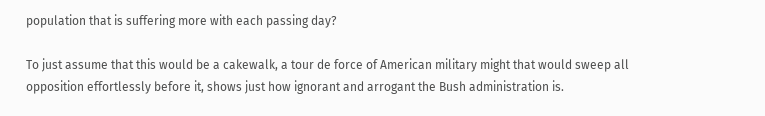population that is suffering more with each passing day?

To just assume that this would be a cakewalk, a tour de force of American military might that would sweep all opposition effortlessly before it, shows just how ignorant and arrogant the Bush administration is.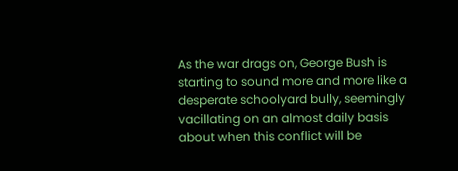As the war drags on, George Bush is starting to sound more and more like a desperate schoolyard bully, seemingly vacillating on an almost daily basis about when this conflict will be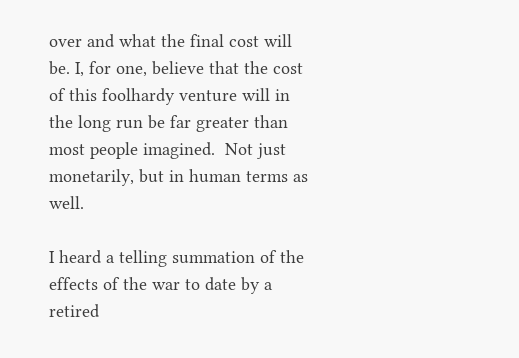over and what the final cost will be. I, for one, believe that the cost of this foolhardy venture will in the long run be far greater than most people imagined.  Not just monetarily, but in human terms as well.

I heard a telling summation of the effects of the war to date by a retired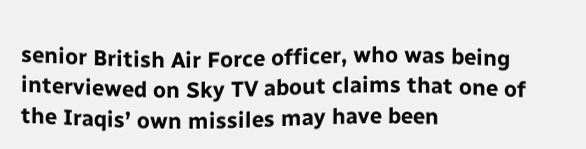senior British Air Force officer, who was being interviewed on Sky TV about claims that one of the Iraqis’ own missiles may have been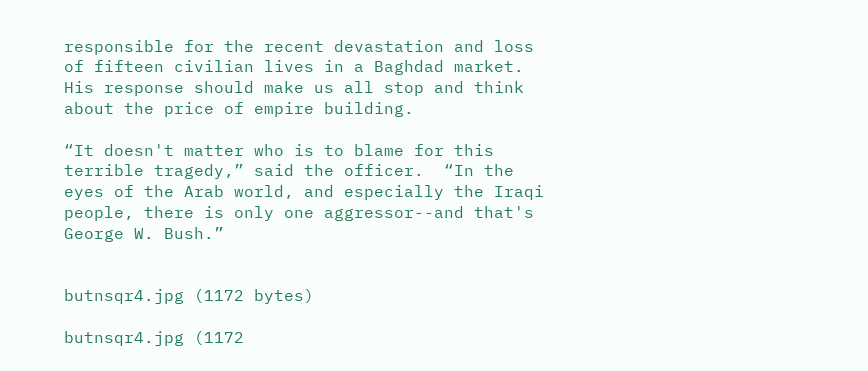responsible for the recent devastation and loss of fifteen civilian lives in a Baghdad market.  His response should make us all stop and think about the price of empire building.

“It doesn't matter who is to blame for this terrible tragedy,” said the officer.  “In the eyes of the Arab world, and especially the Iraqi people, there is only one aggressor--and that's George W. Bush.”


butnsqr4.jpg (1172 bytes)

butnsqr4.jpg (1172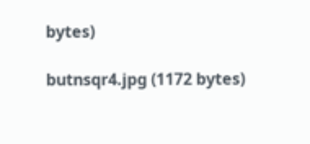bytes)

butnsqr4.jpg (1172 bytes)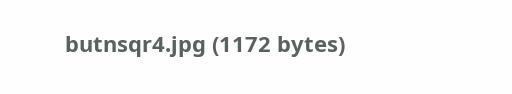butnsqr4.jpg (1172 bytes)